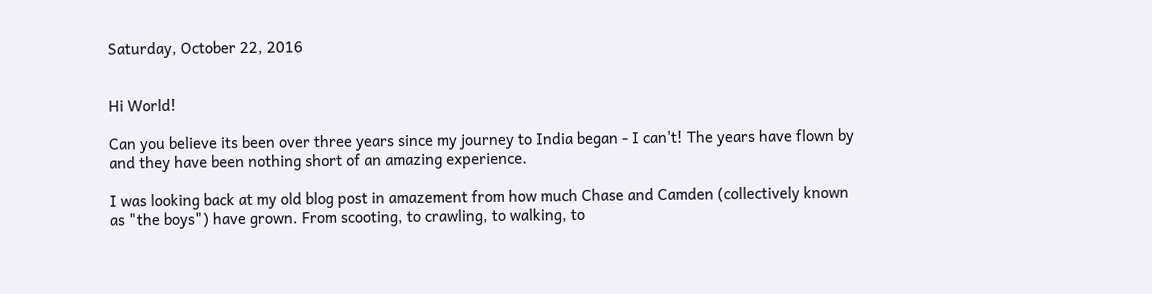Saturday, October 22, 2016


Hi World!

Can you believe its been over three years since my journey to India began - I can't! The years have flown by and they have been nothing short of an amazing experience.

I was looking back at my old blog post in amazement from how much Chase and Camden (collectively known as "the boys") have grown. From scooting, to crawling, to walking, to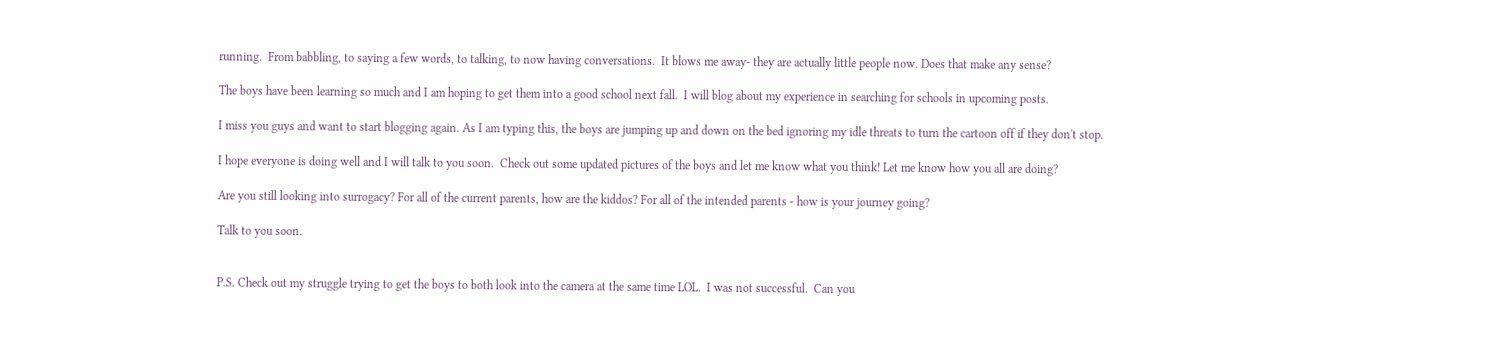running.  From babbling, to saying a few words, to talking, to now having conversations.  It blows me away- they are actually little people now. Does that make any sense?

The boys have been learning so much and I am hoping to get them into a good school next fall.  I will blog about my experience in searching for schools in upcoming posts.

I miss you guys and want to start blogging again. As I am typing this, the boys are jumping up and down on the bed ignoring my idle threats to turn the cartoon off if they don't stop.

I hope everyone is doing well and I will talk to you soon.  Check out some updated pictures of the boys and let me know what you think! Let me know how you all are doing?

Are you still looking into surrogacy? For all of the current parents, how are the kiddos? For all of the intended parents - how is your journey going?

Talk to you soon.


P.S. Check out my struggle trying to get the boys to both look into the camera at the same time LOL.  I was not successful.  Can you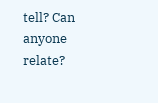tell? Can anyone relate?